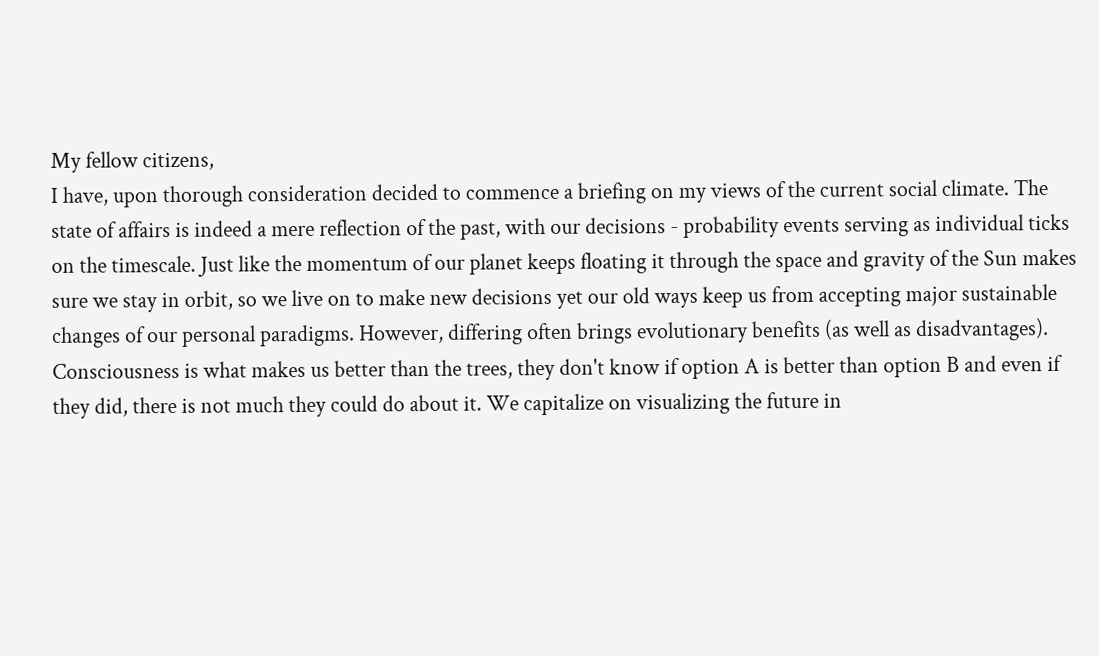My fellow citizens,
I have, upon thorough consideration decided to commence a briefing on my views of the current social climate. The state of affairs is indeed a mere reflection of the past, with our decisions - probability events serving as individual ticks on the timescale. Just like the momentum of our planet keeps floating it through the space and gravity of the Sun makes sure we stay in orbit, so we live on to make new decisions yet our old ways keep us from accepting major sustainable changes of our personal paradigms. However, differing often brings evolutionary benefits (as well as disadvantages). Consciousness is what makes us better than the trees, they don't know if option A is better than option B and even if they did, there is not much they could do about it. We capitalize on visualizing the future in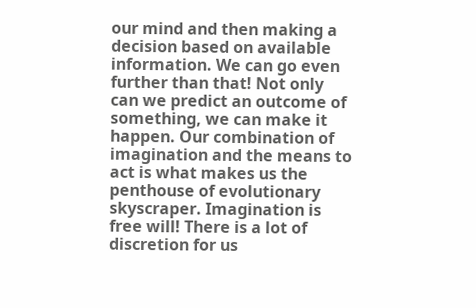our mind and then making a decision based on available information. We can go even further than that! Not only can we predict an outcome of something, we can make it happen. Our combination of imagination and the means to act is what makes us the penthouse of evolutionary skyscraper. Imagination is free will! There is a lot of discretion for us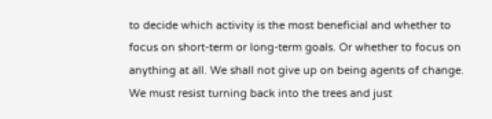to decide which activity is the most beneficial and whether to focus on short-term or long-term goals. Or whether to focus on anything at all. We shall not give up on being agents of change. We must resist turning back into the trees and just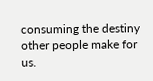consuming the destiny other people make for us.